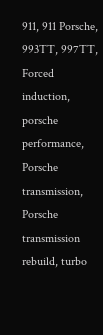911, 911 Porsche, 993TT, 997TT, Forced induction, porsche performance, Porsche transmission, Porsche transmission rebuild, turbo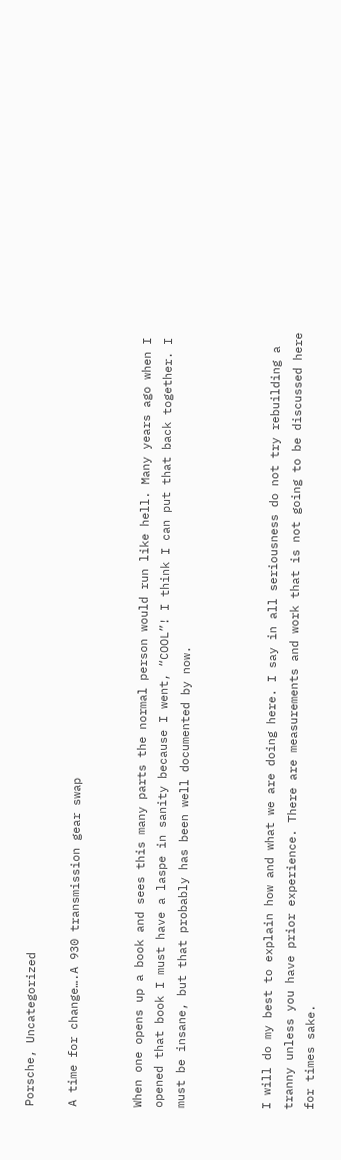Porsche, Uncategorized

A time for change….A 930 transmission gear swap


When one opens up a book and sees this many parts the normal person would run like hell. Many years ago when I opened that book I must have a laspe in sanity because I went, “COOL”! I think I can put that back together. I must be insane, but that probably has been well documented by now.



I will do my best to explain how and what we are doing here. I say in all seriousness do not try rebuilding a tranny unless you have prior experience. There are measurements and work that is not going to be discussed here for times sake.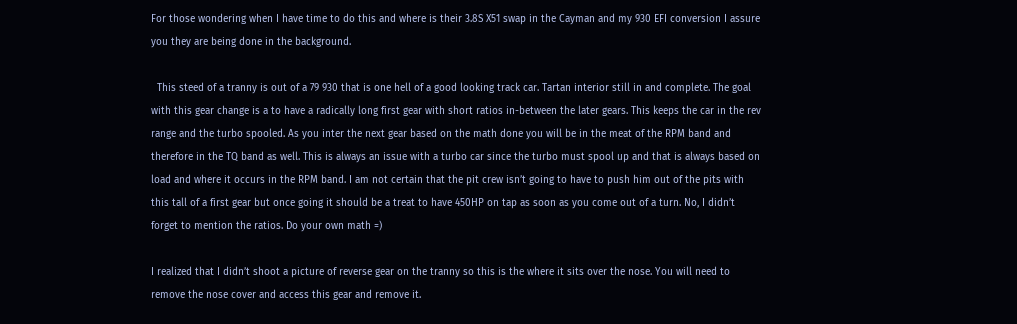For those wondering when I have time to do this and where is their 3.8S X51 swap in the Cayman and my 930 EFI conversion I assure you they are being done in the background.

  This steed of a tranny is out of a 79 930 that is one hell of a good looking track car. Tartan interior still in and complete. The goal with this gear change is a to have a radically long first gear with short ratios in-between the later gears. This keeps the car in the rev range and the turbo spooled. As you inter the next gear based on the math done you will be in the meat of the RPM band and therefore in the TQ band as well. This is always an issue with a turbo car since the turbo must spool up and that is always based on load and where it occurs in the RPM band. I am not certain that the pit crew isn’t going to have to push him out of the pits with this tall of a first gear but once going it should be a treat to have 450HP on tap as soon as you come out of a turn. No, I didn’t forget to mention the ratios. Do your own math =)

I realized that I didn’t shoot a picture of reverse gear on the tranny so this is the where it sits over the nose. You will need to remove the nose cover and access this gear and remove it.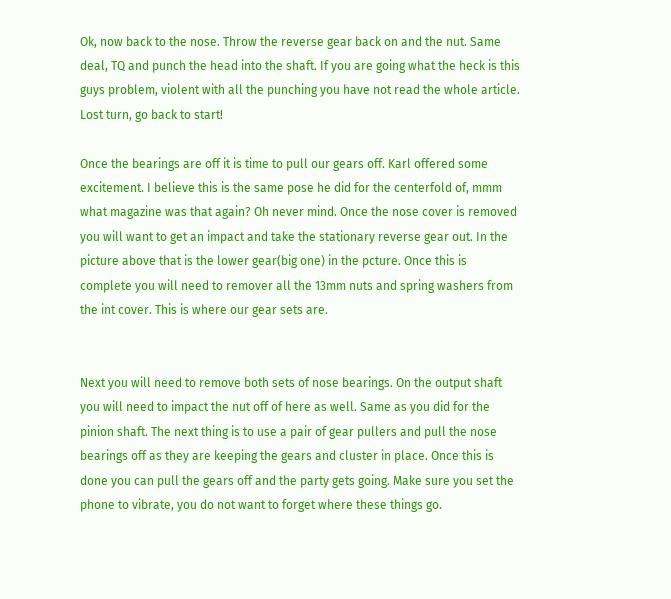Ok, now back to the nose. Throw the reverse gear back on and the nut. Same deal, TQ and punch the head into the shaft. If you are going what the heck is this guys problem, violent with all the punching you have not read the whole article. Lost turn, go back to start!

Once the bearings are off it is time to pull our gears off. Karl offered some excitement. I believe this is the same pose he did for the centerfold of, mmm what magazine was that again? Oh never mind. Once the nose cover is removed you will want to get an impact and take the stationary reverse gear out. In the picture above that is the lower gear(big one) in the pcture. Once this is complete you will need to remover all the 13mm nuts and spring washers from the int cover. This is where our gear sets are.


Next you will need to remove both sets of nose bearings. On the output shaft you will need to impact the nut off of here as well. Same as you did for the pinion shaft. The next thing is to use a pair of gear pullers and pull the nose bearings off as they are keeping the gears and cluster in place. Once this is done you can pull the gears off and the party gets going. Make sure you set the phone to vibrate, you do not want to forget where these things go.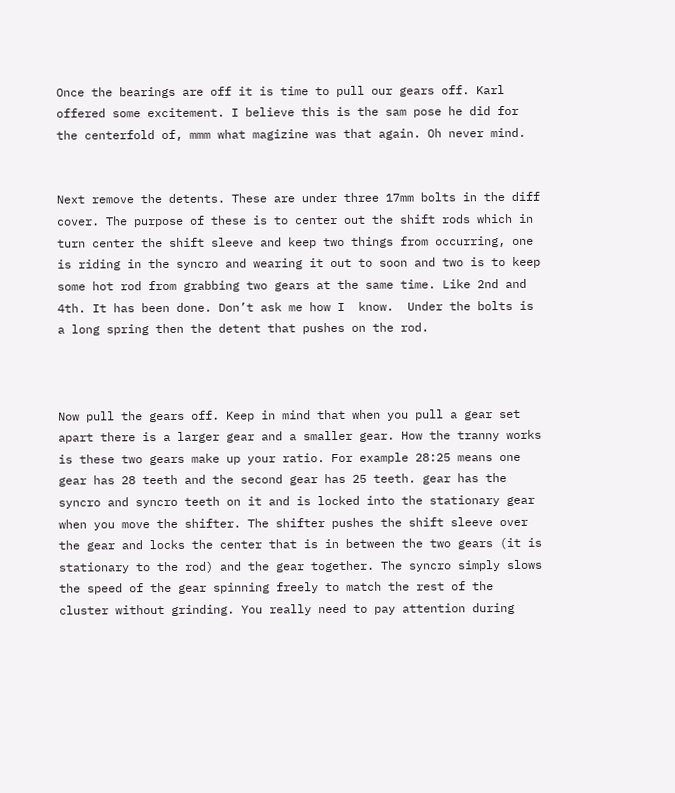Once the bearings are off it is time to pull our gears off. Karl offered some excitement. I believe this is the sam pose he did for the centerfold of, mmm what magizine was that again. Oh never mind.


Next remove the detents. These are under three 17mm bolts in the diff cover. The purpose of these is to center out the shift rods which in turn center the shift sleeve and keep two things from occurring, one is riding in the syncro and wearing it out to soon and two is to keep some hot rod from grabbing two gears at the same time. Like 2nd and 4th. It has been done. Don’t ask me how I  know.  Under the bolts is a long spring then the detent that pushes on the rod.



Now pull the gears off. Keep in mind that when you pull a gear set apart there is a larger gear and a smaller gear. How the tranny works is these two gears make up your ratio. For example 28:25 means one gear has 28 teeth and the second gear has 25 teeth. gear has the syncro and syncro teeth on it and is locked into the stationary gear when you move the shifter. The shifter pushes the shift sleeve over the gear and locks the center that is in between the two gears (it is stationary to the rod) and the gear together. The syncro simply slows the speed of the gear spinning freely to match the rest of the cluster without grinding. You really need to pay attention during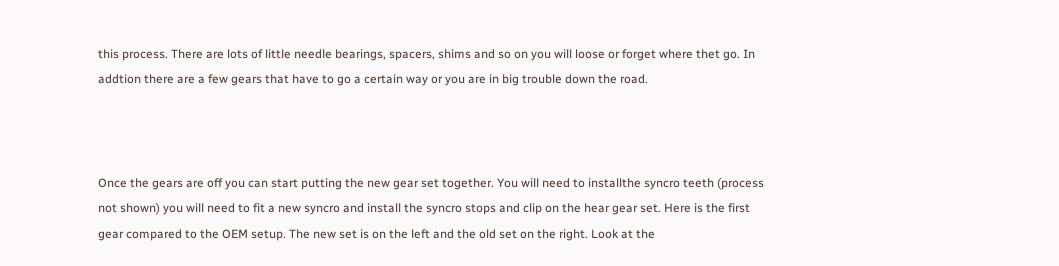this process. There are lots of little needle bearings, spacers, shims and so on you will loose or forget where thet go. In addtion there are a few gears that have to go a certain way or you are in big trouble down the road.



Once the gears are off you can start putting the new gear set together. You will need to installthe syncro teeth (process not shown) you will need to fit a new syncro and install the syncro stops and clip on the hear gear set. Here is the first gear compared to the OEM setup. The new set is on the left and the old set on the right. Look at the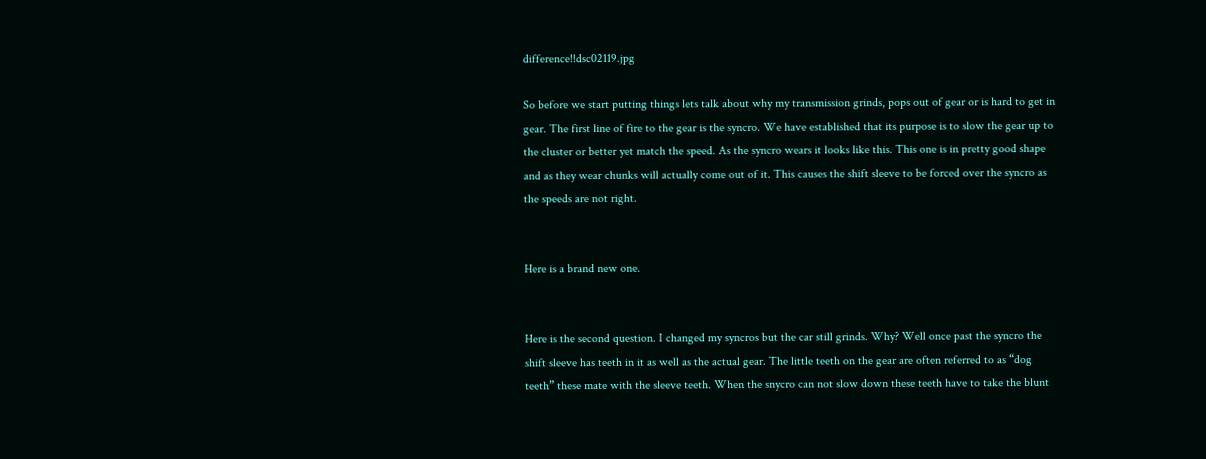difference!!dsc02119.jpg

So before we start putting things lets talk about why my transmission grinds, pops out of gear or is hard to get in gear. The first line of fire to the gear is the syncro. We have established that its purpose is to slow the gear up to the cluster or better yet match the speed. As the syncro wears it looks like this. This one is in pretty good shape and as they wear chunks will actually come out of it. This causes the shift sleeve to be forced over the syncro as the speeds are not right.


Here is a brand new one.


Here is the second question. I changed my syncros but the car still grinds. Why? Well once past the syncro the shift sleeve has teeth in it as well as the actual gear. The little teeth on the gear are often referred to as “dog teeth” these mate with the sleeve teeth. When the snycro can not slow down these teeth have to take the blunt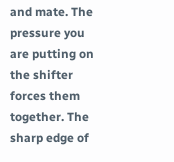and mate. The pressure you are putting on the shifter forces them together. The sharp edge of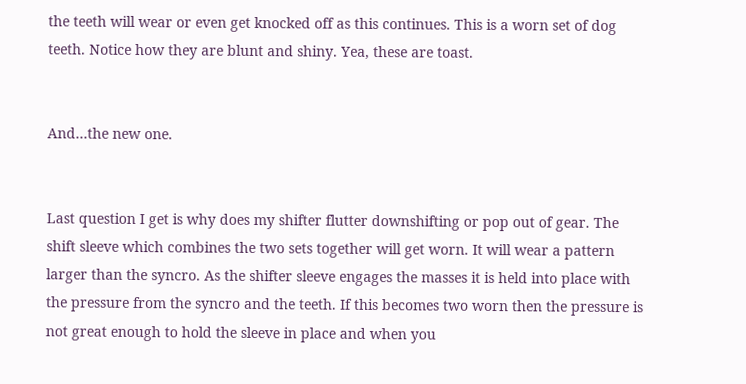the teeth will wear or even get knocked off as this continues. This is a worn set of dog teeth. Notice how they are blunt and shiny. Yea, these are toast.


And…the new one.


Last question I get is why does my shifter flutter downshifting or pop out of gear. The shift sleeve which combines the two sets together will get worn. It will wear a pattern larger than the syncro. As the shifter sleeve engages the masses it is held into place with the pressure from the syncro and the teeth. If this becomes two worn then the pressure is not great enough to hold the sleeve in place and when you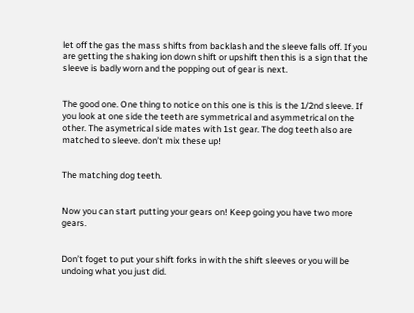let off the gas the mass shifts from backlash and the sleeve falls off. If you are getting the shaking ion down shift or upshift then this is a sign that the sleeve is badly worn and the popping out of gear is next.


The good one. One thing to notice on this one is this is the 1/2nd sleeve. If you look at one side the teeth are symmetrical and asymmetrical on the other. The asymetrical side mates with 1st gear. The dog teeth also are matched to sleeve. don’t mix these up!


The matching dog teeth.


Now you can start putting your gears on! Keep going you have two more gears.


Don’t foget to put your shift forks in with the shift sleeves or you will be undoing what you just did.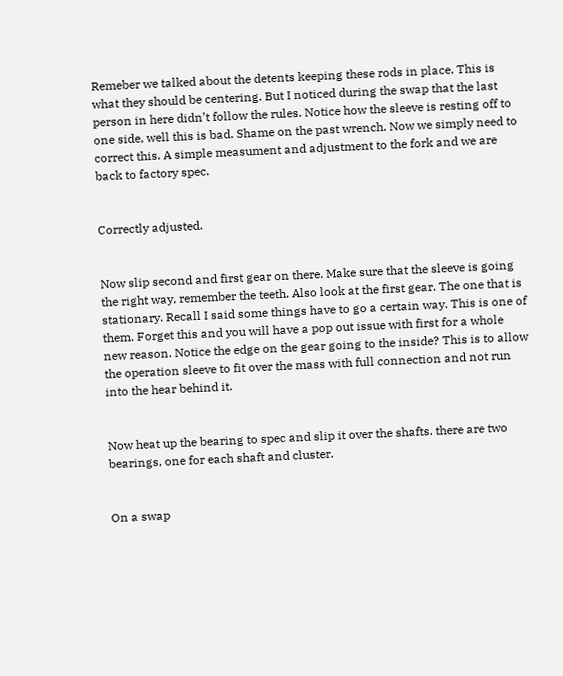Remeber we talked about the detents keeping these rods in place. This is what they should be centering. But I noticed during the swap that the last person in here didn’t follow the rules. Notice how the sleeve is resting off to one side, well this is bad. Shame on the past wrench. Now we simply need to correct this. A simple measument and adjustment to the fork and we are back to factory spec.


Correctly adjusted.


Now slip second and first gear on there. Make sure that the sleeve is going the right way, remember the teeth. Also look at the first gear. The one that is stationary. Recall I said some things have to go a certain way. This is one of them. Forget this and you will have a pop out issue with first for a whole new reason. Notice the edge on the gear going to the inside? This is to allow the operation sleeve to fit over the mass with full connection and not run into the hear behind it.


Now heat up the bearing to spec and slip it over the shafts. there are two bearings, one for each shaft and cluster.


On a swap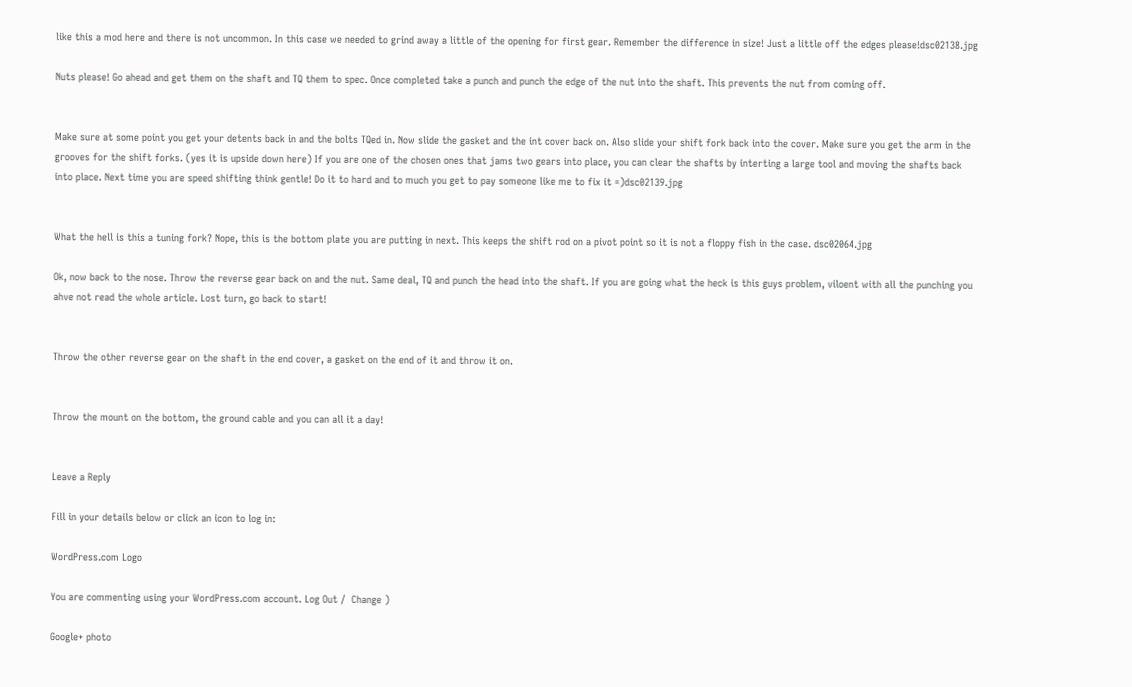like this a mod here and there is not uncommon. In this case we needed to grind away a little of the opening for first gear. Remember the difference in size! Just a little off the edges please!dsc02138.jpg

Nuts please! Go ahead and get them on the shaft and TQ them to spec. Once completed take a punch and punch the edge of the nut into the shaft. This prevents the nut from coming off.


Make sure at some point you get your detents back in and the bolts TQed in. Now slide the gasket and the int cover back on. Also slide your shift fork back into the cover. Make sure you get the arm in the grooves for the shift forks. (yes it is upside down here) If you are one of the chosen ones that jams two gears into place, you can clear the shafts by interting a large tool and moving the shafts back into place. Next time you are speed shifting think gentle! Do it to hard and to much you get to pay someone like me to fix it =)dsc02139.jpg


What the hell is this a tuning fork? Nope, this is the bottom plate you are putting in next. This keeps the shift rod on a pivot point so it is not a floppy fish in the case. dsc02064.jpg

Ok, now back to the nose. Throw the reverse gear back on and the nut. Same deal, TQ and punch the head into the shaft. If you are going what the heck is this guys problem, viloent with all the punching you ahve not read the whole article. Lost turn, go back to start!


Throw the other reverse gear on the shaft in the end cover, a gasket on the end of it and throw it on.


Throw the mount on the bottom, the ground cable and you can all it a day!


Leave a Reply

Fill in your details below or click an icon to log in:

WordPress.com Logo

You are commenting using your WordPress.com account. Log Out /  Change )

Google+ photo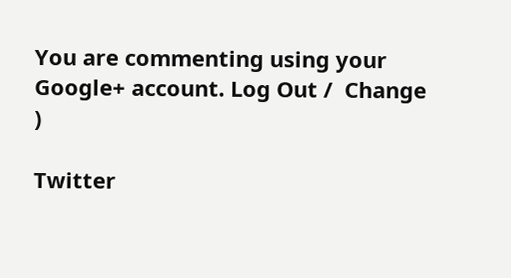You are commenting using your Google+ account. Log Out /  Change )

Twitter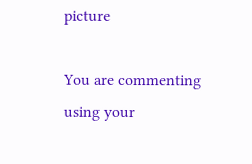picture

You are commenting using your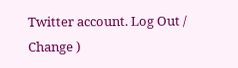Twitter account. Log Out /  Change )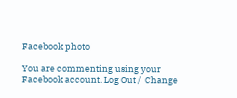Facebook photo

You are commenting using your Facebook account. Log Out /  Change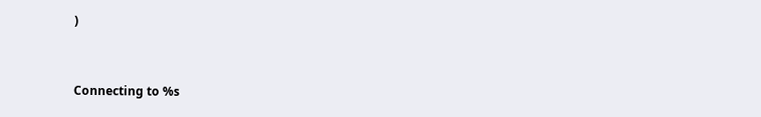)


Connecting to %s